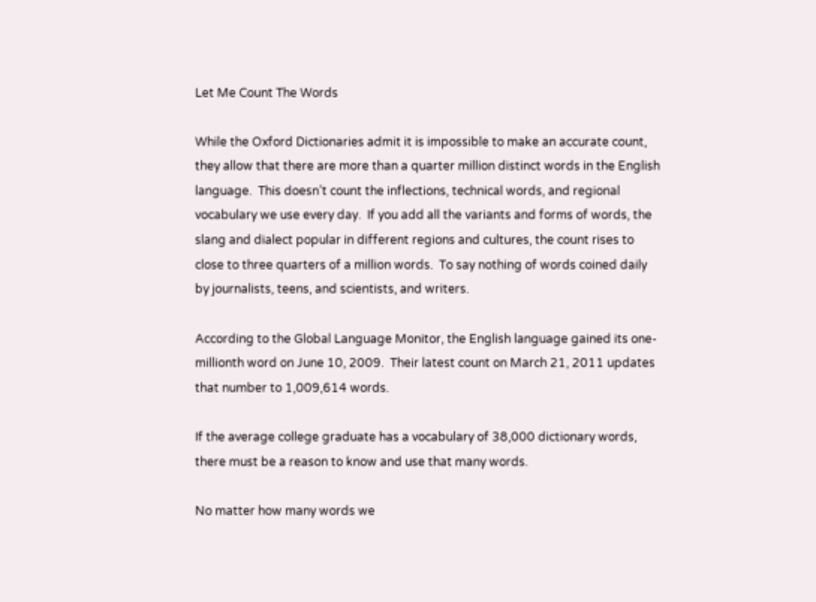Let Me Count The Words

While the Oxford Dictionaries admit it is impossible to make an accurate count, they allow that there are more than a quarter million distinct words in the English language.  This doesn’t count the inflections, technical words, and regional vocabulary we use every day.  If you add all the variants and forms of words, the slang and dialect popular in different regions and cultures, the count rises to close to three quarters of a million words.  To say nothing of words coined daily by journalists, teens, and scientists, and writers.

According to the Global Language Monitor, the English language gained its one-millionth word on June 10, 2009.  Their latest count on March 21, 2011 updates that number to 1,009,614 words.

If the average college graduate has a vocabulary of 38,000 dictionary words, there must be a reason to know and use that many words.

No matter how many words we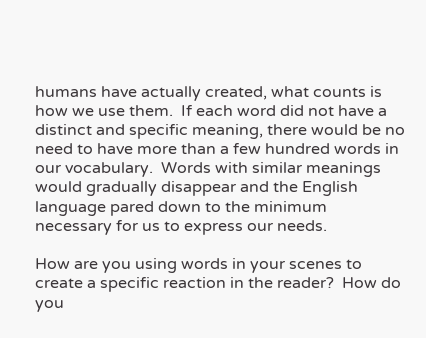humans have actually created, what counts is how we use them.  If each word did not have a distinct and specific meaning, there would be no need to have more than a few hundred words in our vocabulary.  Words with similar meanings would gradually disappear and the English language pared down to the minimum necessary for us to express our needs.

How are you using words in your scenes to create a specific reaction in the reader?  How do you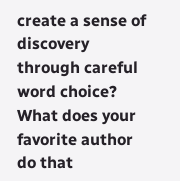create a sense of discovery through careful word choice?  What does your favorite author do that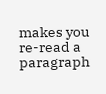makes you re-read a paragraph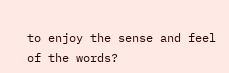to enjoy the sense and feel of the words?